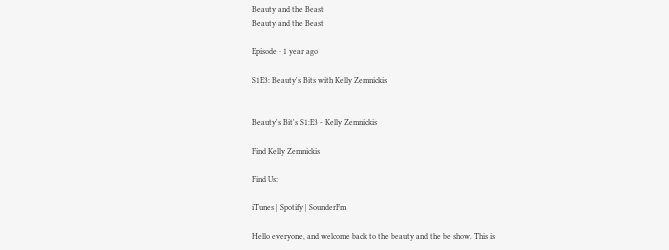Beauty and the Beast
Beauty and the Beast

Episode · 1 year ago

S1E3: Beauty's Bits with Kelly Zemnickis


Beauty's Bit's S1:E3 - Kelly Zemnickis

Find Kelly Zemnickis

Find Us:

iTunes | Spotify | SounderFm

Hello everyone, and welcome back to the beauty and the be show. This is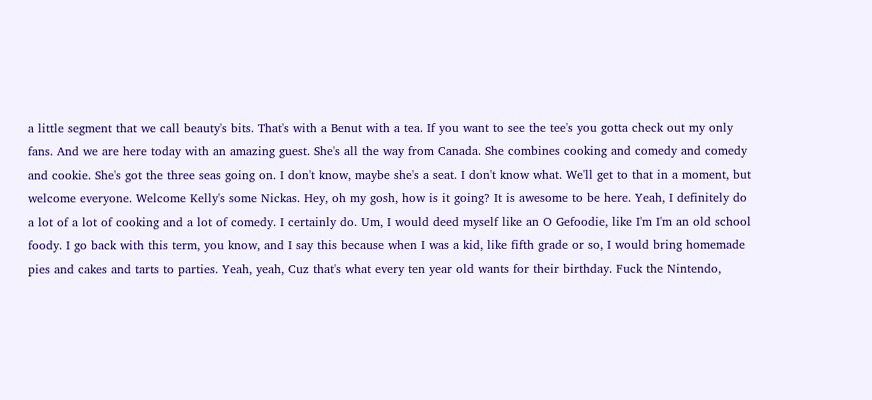a little segment that we call beauty's bits. That's with a Benut with a tea. If you want to see the tee's you gotta check out my only fans. And we are here today with an amazing guest. She's all the way from Canada. She combines cooking and comedy and comedy and cookie. She's got the three seas going on. I don't know, maybe she's a seat. I don't know what. We'll get to that in a moment, but welcome everyone. Welcome Kelly's some Nickas. Hey, oh my gosh, how is it going? It is awesome to be here. Yeah, I definitely do a lot of a lot of cooking and a lot of comedy. I certainly do. Um, I would deed myself like an O Gefoodie, like I'm I'm an old school foody. I go back with this term, you know, and I say this because when I was a kid, like fifth grade or so, I would bring homemade pies and cakes and tarts to parties. Yeah, yeah, Cuz that's what every ten year old wants for their birthday. Fuck the Nintendo,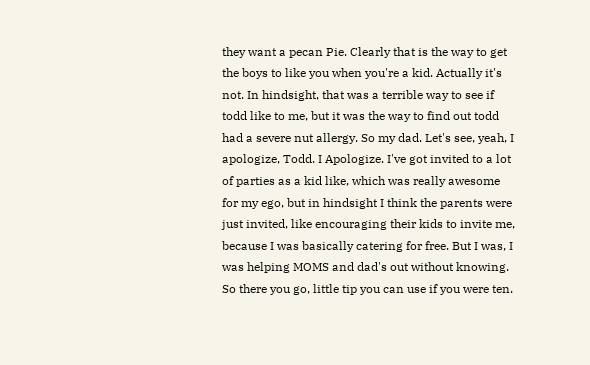they want a pecan Pie. Clearly that is the way to get the boys to like you when you're a kid. Actually it's not. In hindsight, that was a terrible way to see if todd like to me, but it was the way to find out todd had a severe nut allergy. So my dad. Let's see, yeah, I apologize, Todd. I Apologize. I've got invited to a lot of parties as a kid like, which was really awesome for my ego, but in hindsight I think the parents were just invited, like encouraging their kids to invite me, because I was basically catering for free. But I was, I was helping MOMS and dad's out without knowing. So there you go, little tip you can use if you were ten.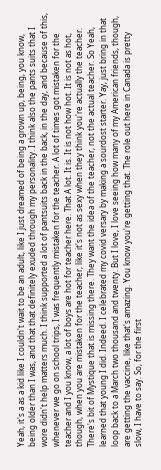Yeah, it's a as a kid like I couldn't wait to be an adult, like I just dreamed of being a grown up, being, you know, being older than I was, and that that definitely exuded through my personality. I think also the pants suits that I wore didn't help matters much. I think supported a lot of pantsuits back in the back, in the day, and because of this, whenever we go on school trips, I was frequently mistaken for the teacher. A lot of times got mistaken for the teacher and I you know, a lot of boys are hot for teacher here. That A lot. It is. It is not how hot. It is not as hot, though, when you are mistaken for the teacher, like it's not as sexy when they think you're actually the teacher. There's bit of Mystique that is missing there. They want the idea of the teacher, not the actual teacher. So Yeah, learned that young I did. Indeed. I celebrated my covid versary by making a sourdost starter. Yay, just bring in that loop back to a March two thousand and twenty. But I love, I love seeing how many of my American friends, though, are getting the vaccine, like that's amazing. You know you're getting that. The role out here in Canada is pretty slow, I have to say. So, for the first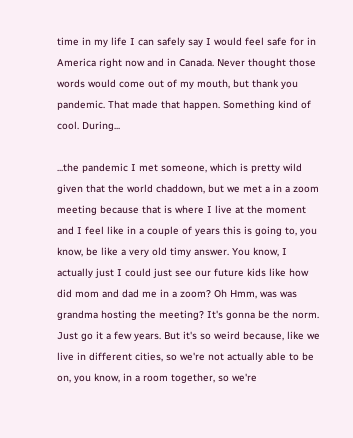time in my life I can safely say I would feel safe for in America right now and in Canada. Never thought those words would come out of my mouth, but thank you pandemic. That made that happen. Something kind of cool. During...

...the pandemic I met someone, which is pretty wild given that the world chaddown, but we met a in a zoom meeting because that is where I live at the moment and I feel like in a couple of years this is going to, you know, be like a very old timy answer. You know, I actually just I could just see our future kids like how did mom and dad me in a zoom? Oh Hmm, was was grandma hosting the meeting? It's gonna be the norm. Just go it a few years. But it's so weird because, like we live in different cities, so we're not actually able to be on, you know, in a room together, so we're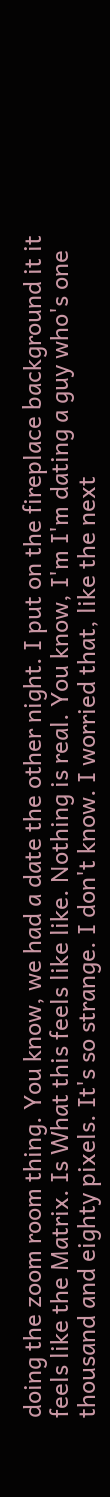doing the zoom room thing. You know, we had a date the other night. I put on the fireplace background it it feels like the Matrix. Is What this feels like like. Nothing is real. You know, I'm I'm dating a guy who's one thousand and eighty pixels. It's so strange. I don't know. I worried that, like the next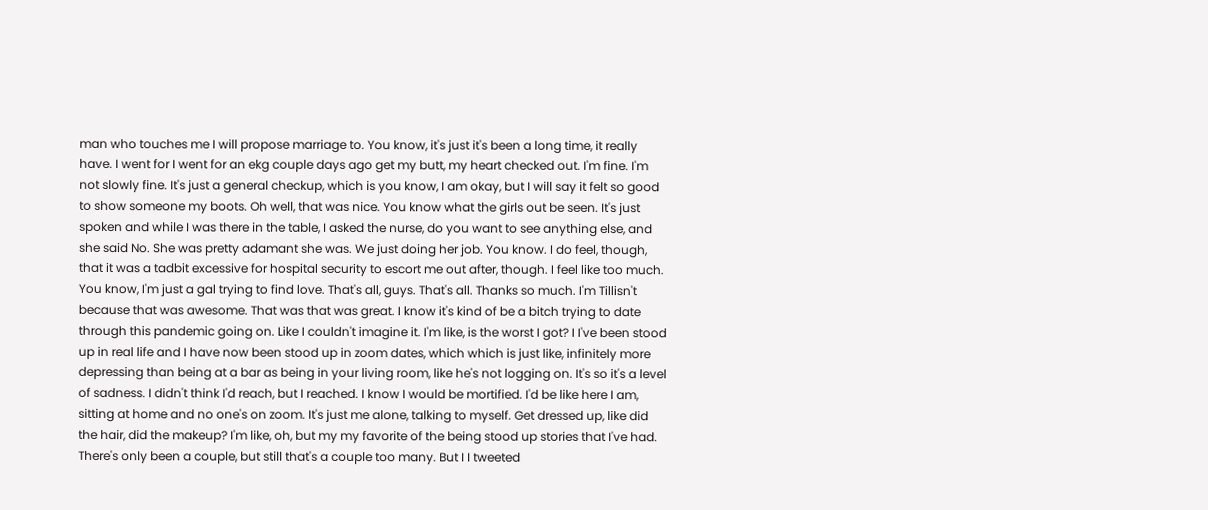man who touches me I will propose marriage to. You know, it's just it's been a long time, it really have. I went for I went for an ekg couple days ago get my butt, my heart checked out. I'm fine. I'm not slowly fine. It's just a general checkup, which is you know, I am okay, but I will say it felt so good to show someone my boots. Oh well, that was nice. You know what the girls out be seen. It's just spoken and while I was there in the table, I asked the nurse, do you want to see anything else, and she said No. She was pretty adamant she was. We just doing her job. You know. I do feel, though, that it was a tadbit excessive for hospital security to escort me out after, though. I feel like too much. You know, I'm just a gal trying to find love. That's all, guys. That's all. Thanks so much. I'm Tillisn't because that was awesome. That was that was great. I know it's kind of be a bitch trying to date through this pandemic going on. Like I couldn't imagine it. I'm like, is the worst I got? I I've been stood up in real life and I have now been stood up in zoom dates, which which is just like, infinitely more depressing than being at a bar as being in your living room, like he's not logging on. It's so it's a level of sadness. I didn't think I'd reach, but I reached. I know I would be mortified. I'd be like here I am, sitting at home and no one's on zoom. It's just me alone, talking to myself. Get dressed up, like did the hair, did the makeup? I'm like, oh, but my my favorite of the being stood up stories that I've had. There's only been a couple, but still that's a couple too many. But I I tweeted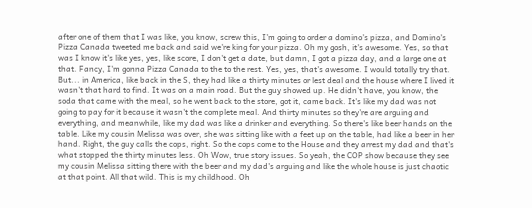after one of them that I was like, you know, screw this, I'm going to order a domino's pizza, and Domino's Pizza Canada tweeted me back and said we're king for your pizza. Oh my gosh, it's awesome. Yes, so that was I know it's like yes, yes, like score, I don't get a date, but damn, I got a pizza day, and a large one at that. Fancy, I'm gonna Pizza Canada to the to the rest. Yes, yes, that's awesome. I would totally try that. But... in America, like back in the S, they had like a thirty minutes or lest deal and the house where I lived it wasn't that hard to find. It was on a main road. But the guy showed up. He didn't have, you know, the soda that came with the meal, so he went back to the store, got it, came back. It's like my dad was not going to pay for it because it wasn't the complete meal. And thirty minutes so they're are arguing and everything, and meanwhile, like my dad was like a drinker and everything. So there's like beer hands on the table. Like my cousin Melissa was over, she was sitting like with a feet up on the table, had like a beer in her hand. Right, the guy calls the cops, right. So the cops come to the House and they arrest my dad and that's what stopped the thirty minutes less. Oh Wow, true story issues. So yeah, the COP show because they see my cousin Melissa sitting there with the beer and my dad's arguing and like the whole house is just chaotic at that point. All that wild. This is my childhood. Oh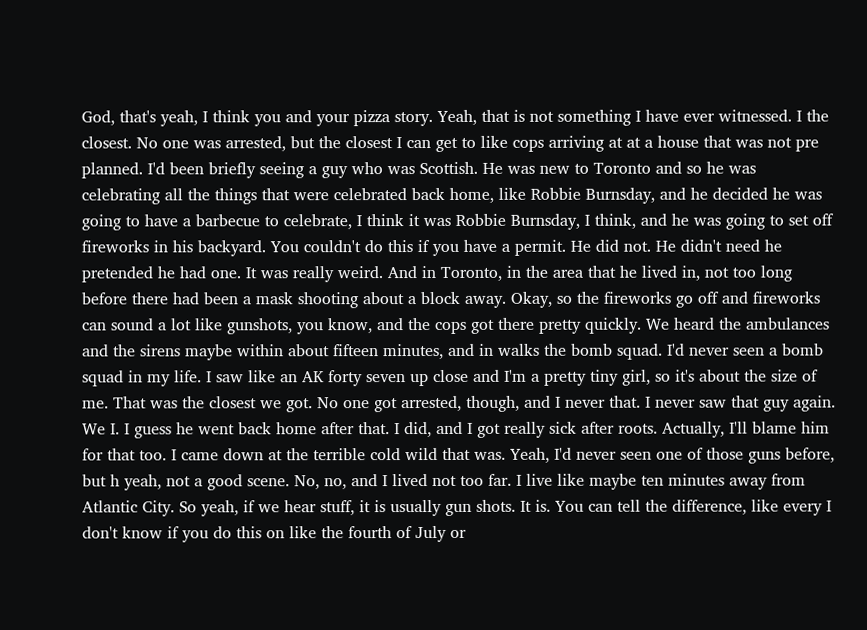God, that's yeah, I think you and your pizza story. Yeah, that is not something I have ever witnessed. I the closest. No one was arrested, but the closest I can get to like cops arriving at at a house that was not pre planned. I'd been briefly seeing a guy who was Scottish. He was new to Toronto and so he was celebrating all the things that were celebrated back home, like Robbie Burnsday, and he decided he was going to have a barbecue to celebrate, I think it was Robbie Burnsday, I think, and he was going to set off fireworks in his backyard. You couldn't do this if you have a permit. He did not. He didn't need he pretended he had one. It was really weird. And in Toronto, in the area that he lived in, not too long before there had been a mask shooting about a block away. Okay, so the fireworks go off and fireworks can sound a lot like gunshots, you know, and the cops got there pretty quickly. We heard the ambulances and the sirens maybe within about fifteen minutes, and in walks the bomb squad. I'd never seen a bomb squad in my life. I saw like an AK forty seven up close and I'm a pretty tiny girl, so it's about the size of me. That was the closest we got. No one got arrested, though, and I never that. I never saw that guy again. We I. I guess he went back home after that. I did, and I got really sick after roots. Actually, I'll blame him for that too. I came down at the terrible cold wild that was. Yeah, I'd never seen one of those guns before, but h yeah, not a good scene. No, no, and I lived not too far. I live like maybe ten minutes away from Atlantic City. So yeah, if we hear stuff, it is usually gun shots. It is. You can tell the difference, like every I don't know if you do this on like the fourth of July or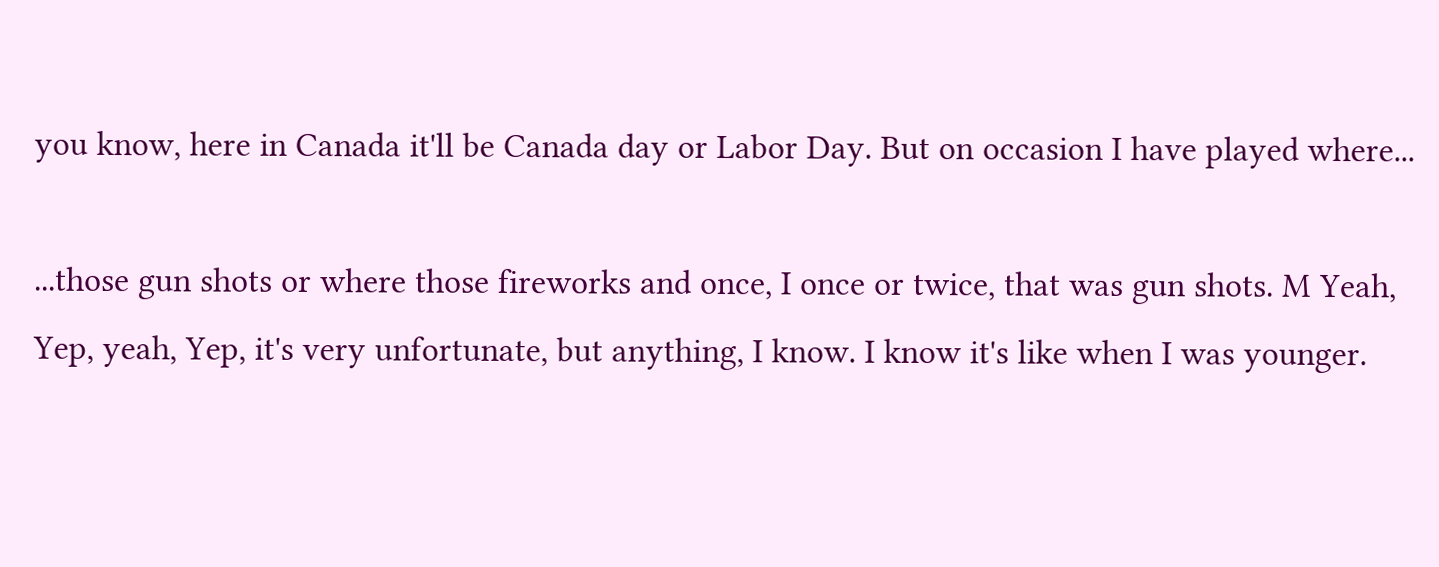you know, here in Canada it'll be Canada day or Labor Day. But on occasion I have played where...

...those gun shots or where those fireworks and once, I once or twice, that was gun shots. M Yeah, Yep, yeah, Yep, it's very unfortunate, but anything, I know. I know it's like when I was younger.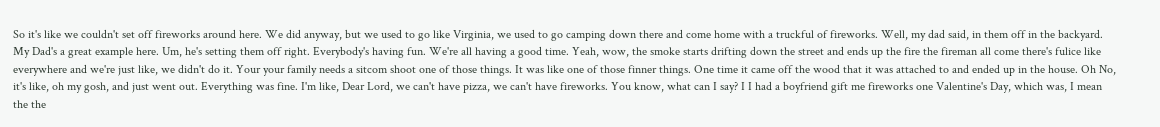So it's like we couldn't set off fireworks around here. We did anyway, but we used to go like Virginia, we used to go camping down there and come home with a truckful of fireworks. Well, my dad said, in them off in the backyard. My Dad's a great example here. Um, he's setting them off right. Everybody's having fun. We're all having a good time. Yeah, wow, the smoke starts drifting down the street and ends up the fire the fireman all come there's fulice like everywhere and we're just like, we didn't do it. Your your family needs a sitcom shoot one of those things. It was like one of those finner things. One time it came off the wood that it was attached to and ended up in the house. Oh No, it's like, oh my gosh, and just went out. Everything was fine. I'm like, Dear Lord, we can't have pizza, we can't have fireworks. You know, what can I say? I I had a boyfriend gift me fireworks one Valentine's Day, which was, I mean the the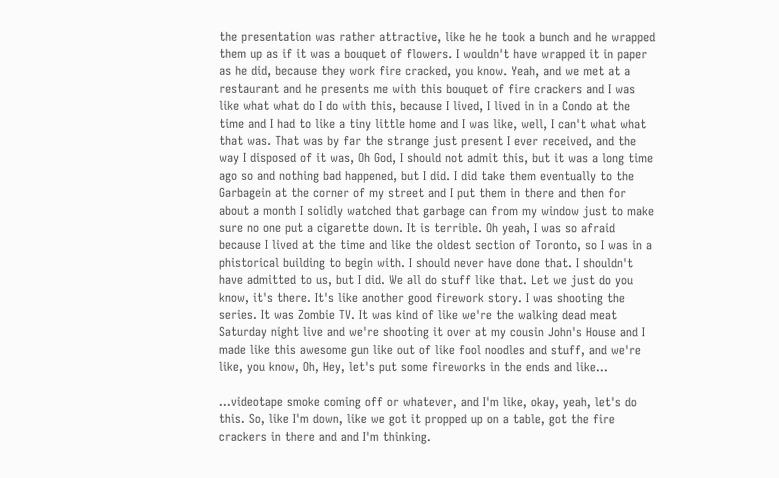the presentation was rather attractive, like he he took a bunch and he wrapped them up as if it was a bouquet of flowers. I wouldn't have wrapped it in paper as he did, because they work fire cracked, you know. Yeah, and we met at a restaurant and he presents me with this bouquet of fire crackers and I was like what what do I do with this, because I lived, I lived in in a Condo at the time and I had to like a tiny little home and I was like, well, I can't what what that was. That was by far the strange just present I ever received, and the way I disposed of it was, Oh God, I should not admit this, but it was a long time ago so and nothing bad happened, but I did. I did take them eventually to the Garbagein at the corner of my street and I put them in there and then for about a month I solidly watched that garbage can from my window just to make sure no one put a cigarette down. It is terrible. Oh yeah, I was so afraid because I lived at the time and like the oldest section of Toronto, so I was in a phistorical building to begin with. I should never have done that. I shouldn't have admitted to us, but I did. We all do stuff like that. Let we just do you know, it's there. It's like another good firework story. I was shooting the series. It was Zombie TV. It was kind of like we're the walking dead meat Saturday night live and we're shooting it over at my cousin John's House and I made like this awesome gun like out of like fool noodles and stuff, and we're like, you know, Oh, Hey, let's put some fireworks in the ends and like...

...videotape smoke coming off or whatever, and I'm like, okay, yeah, let's do this. So, like I'm down, like we got it propped up on a table, got the fire crackers in there and and I'm thinking.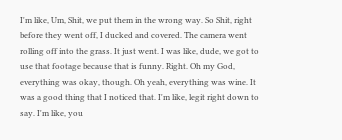I'm like, Um, Shit, we put them in the wrong way. So Shit, right before they went off, I ducked and covered. The camera went rolling off into the grass. It just went. I was like, dude, we got to use that footage because that is funny. Right. Oh my God, everything was okay, though. Oh yeah, everything was wine. It was a good thing that I noticed that. I'm like, legit right down to say. I'm like, you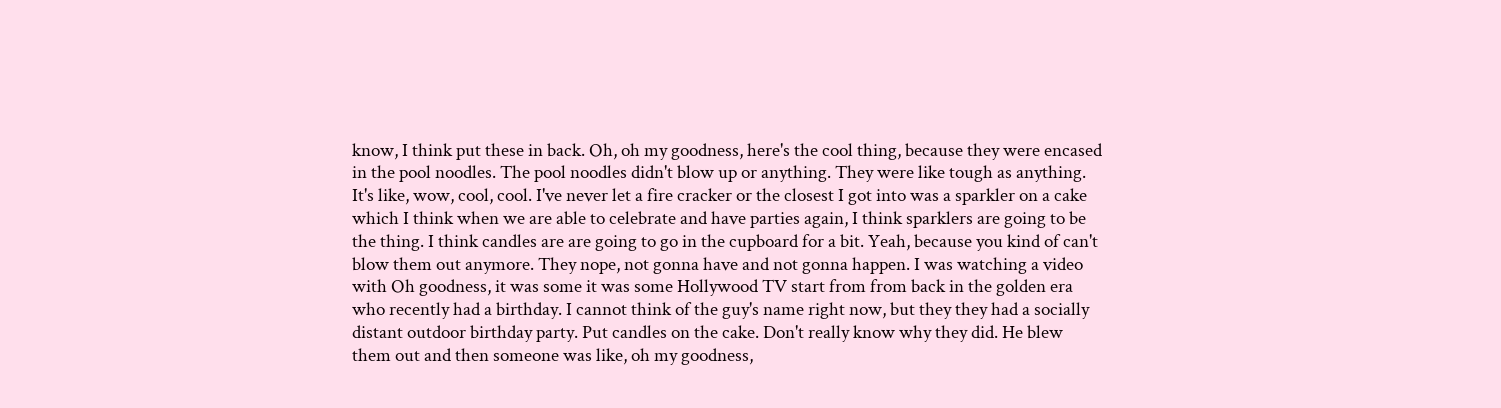know, I think put these in back. Oh, oh my goodness, here's the cool thing, because they were encased in the pool noodles. The pool noodles didn't blow up or anything. They were like tough as anything. It's like, wow, cool, cool. I've never let a fire cracker or the closest I got into was a sparkler on a cake which I think when we are able to celebrate and have parties again, I think sparklers are going to be the thing. I think candles are are going to go in the cupboard for a bit. Yeah, because you kind of can't blow them out anymore. They nope, not gonna have and not gonna happen. I was watching a video with Oh goodness, it was some it was some Hollywood TV start from from back in the golden era who recently had a birthday. I cannot think of the guy's name right now, but they they had a socially distant outdoor birthday party. Put candles on the cake. Don't really know why they did. He blew them out and then someone was like, oh my goodness,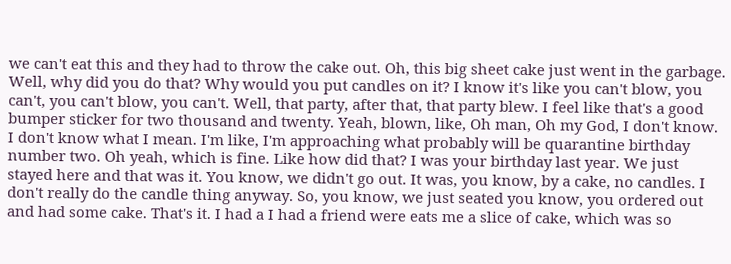we can't eat this and they had to throw the cake out. Oh, this big sheet cake just went in the garbage. Well, why did you do that? Why would you put candles on it? I know it's like you can't blow, you can't, you can't blow, you can't. Well, that party, after that, that party blew. I feel like that's a good bumper sticker for two thousand and twenty. Yeah, blown, like, Oh man, Oh my God, I don't know. I don't know what I mean. I'm like, I'm approaching what probably will be quarantine birthday number two. Oh yeah, which is fine. Like how did that? I was your birthday last year. We just stayed here and that was it. You know, we didn't go out. It was, you know, by a cake, no candles. I don't really do the candle thing anyway. So, you know, we just seated you know, you ordered out and had some cake. That's it. I had a I had a friend were eats me a slice of cake, which was so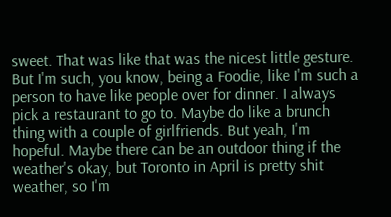sweet. That was like that was the nicest little gesture. But I'm such, you know, being a Foodie, like I'm such a person to have like people over for dinner. I always pick a restaurant to go to. Maybe do like a brunch thing with a couple of girlfriends. But yeah, I'm hopeful. Maybe there can be an outdoor thing if the weather's okay, but Toronto in April is pretty shit weather, so I'm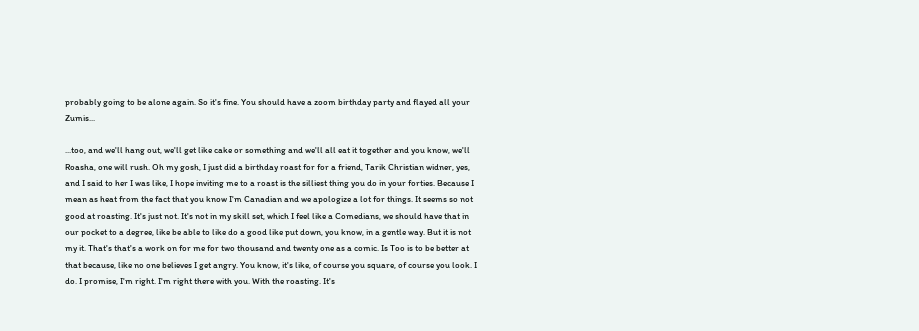probably going to be alone again. So it's fine. You should have a zoom birthday party and flayed all your Zumis...

...too, and we'll hang out, we'll get like cake or something and we'll all eat it together and you know, we'll Roasha, one will rush. Oh my gosh, I just did a birthday roast for for a friend, Tarik Christian widner, yes, and I said to her I was like, I hope inviting me to a roast is the silliest thing you do in your forties. Because I mean as heat from the fact that you know I'm Canadian and we apologize a lot for things. It seems so not good at roasting. It's just not. It's not in my skill set, which I feel like a Comedians, we should have that in our pocket to a degree, like be able to like do a good like put down, you know, in a gentle way. But it is not my it. That's that's a work on for me for two thousand and twenty one as a comic. Is Too is to be better at that because, like no one believes I get angry. You know, it's like, of course you square, of course you look. I do. I promise, I'm right. I'm right there with you. With the roasting. It's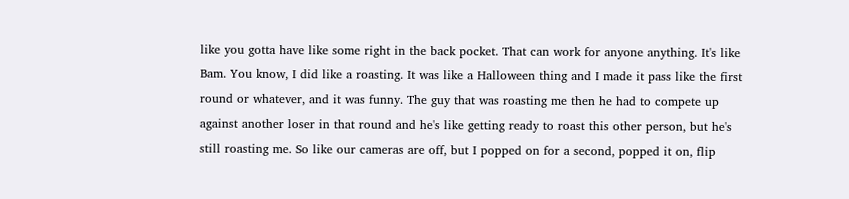like you gotta have like some right in the back pocket. That can work for anyone anything. It's like Bam. You know, I did like a roasting. It was like a Halloween thing and I made it pass like the first round or whatever, and it was funny. The guy that was roasting me then he had to compete up against another loser in that round and he's like getting ready to roast this other person, but he's still roasting me. So like our cameras are off, but I popped on for a second, popped it on, flip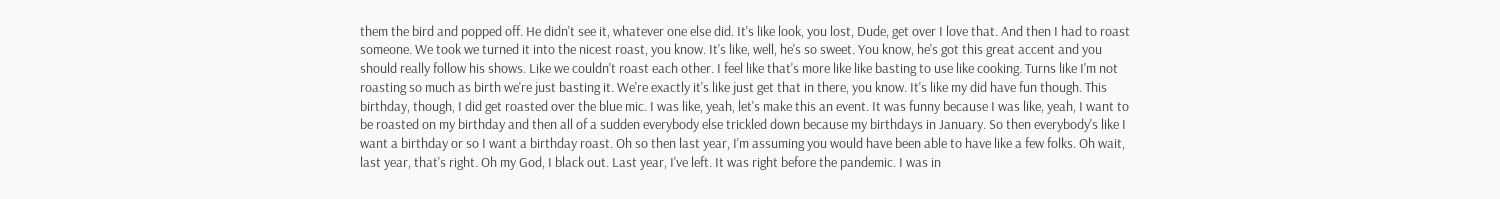them the bird and popped off. He didn't see it, whatever one else did. It's like look, you lost, Dude, get over I love that. And then I had to roast someone. We took we turned it into the nicest roast, you know. It's like, well, he's so sweet. You know, he's got this great accent and you should really follow his shows. Like we couldn't roast each other. I feel like that's more like like basting to use like cooking. Turns like I'm not roasting so much as birth we're just basting it. We're exactly it's like just get that in there, you know. It's like my did have fun though. This birthday, though, I did get roasted over the blue mic. I was like, yeah, let's make this an event. It was funny because I was like, yeah, I want to be roasted on my birthday and then all of a sudden everybody else trickled down because my birthdays in January. So then everybody's like I want a birthday or so I want a birthday roast. Oh so then last year, I'm assuming you would have been able to have like a few folks. Oh wait, last year, that's right. Oh my God, I black out. Last year, I've left. It was right before the pandemic. I was in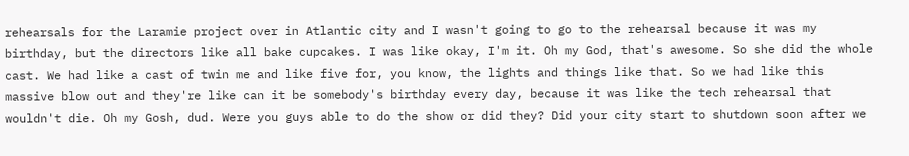rehearsals for the Laramie project over in Atlantic city and I wasn't going to go to the rehearsal because it was my birthday, but the directors like all bake cupcakes. I was like okay, I'm it. Oh my God, that's awesome. So she did the whole cast. We had like a cast of twin me and like five for, you know, the lights and things like that. So we had like this massive blow out and they're like can it be somebody's birthday every day, because it was like the tech rehearsal that wouldn't die. Oh my Gosh, dud. Were you guys able to do the show or did they? Did your city start to shutdown soon after we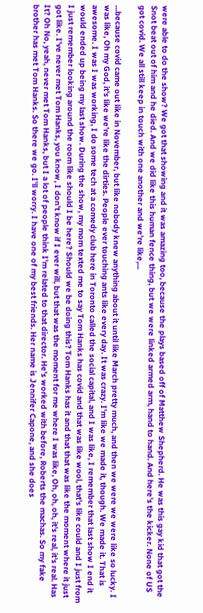were able to do the show? We got that showing and it was amazing too, because the plays based off of Matthew Shepherd. He was this gay kid that got the Snot beat out of him and he died. And we did like this human fence thing, but we were linked armed arm, hand to hand. And here's the kicker. None of US got covid. We all still keep in touch with one another and we're like,...

...because covid came out like in November, but like nobody knew anything about it until like March pretty much, and then we were we were like so lucky. I was like, Oh my God, it's like we're like the dirties. People ever touching ants like every day. It was crazy. I'm like we made it, though. We made it. That is awesome. I was I was working, I do some tech at a comedy club here in Toronto called the social capital, and I was like, I remember that last show I end it would ended up being my last show. During the show, my mom texted me to say Tom Hanks has covid and that was like wool, that's like could and I just from I just remember looking around the room like should I be here? Should we be doing this? Tom Hanks has it and that that was like the moment where it just got like. I've never met Tom Hanks, you know, I don't know if I ever will, but that was the moment for me where I was like, Oh, oh, oh, it's real, it's real. Has It? Oh No, yeah, never met Tom Hanks, but I a lot of people think I'm related to that director. He's worked with before, Roberts the machas. So my fake brother has met Tom Hanks. So there we go. I'll worry. I have one of my best friends. Her name is Jennifer Capone, and she does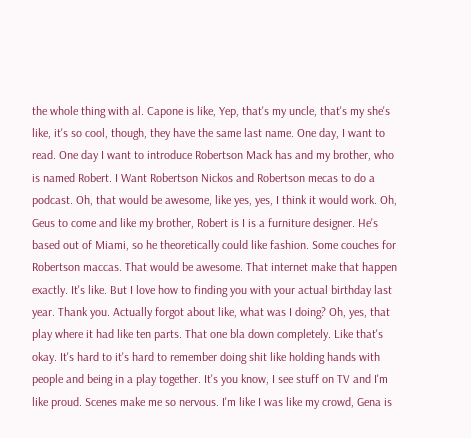the whole thing with al. Capone is like, Yep, that's my uncle, that's my she's like, it's so cool, though, they have the same last name. One day, I want to read. One day I want to introduce Robertson Mack has and my brother, who is named Robert. I Want Robertson Nickos and Robertson mecas to do a podcast. Oh, that would be awesome, like yes, yes, I think it would work. Oh, Geus to come and like my brother, Robert is I is a furniture designer. He's based out of Miami, so he theoretically could like fashion. Some couches for Robertson maccas. That would be awesome. That internet make that happen exactly. It's like. But I love how to finding you with your actual birthday last year. Thank you. Actually forgot about like, what was I doing? Oh, yes, that play where it had like ten parts. That one bla down completely. Like that's okay. It's hard to it's hard to remember doing shit like holding hands with people and being in a play together. It's you know, I see stuff on TV and I'm like proud. Scenes make me so nervous. I'm like I was like my crowd, Gena is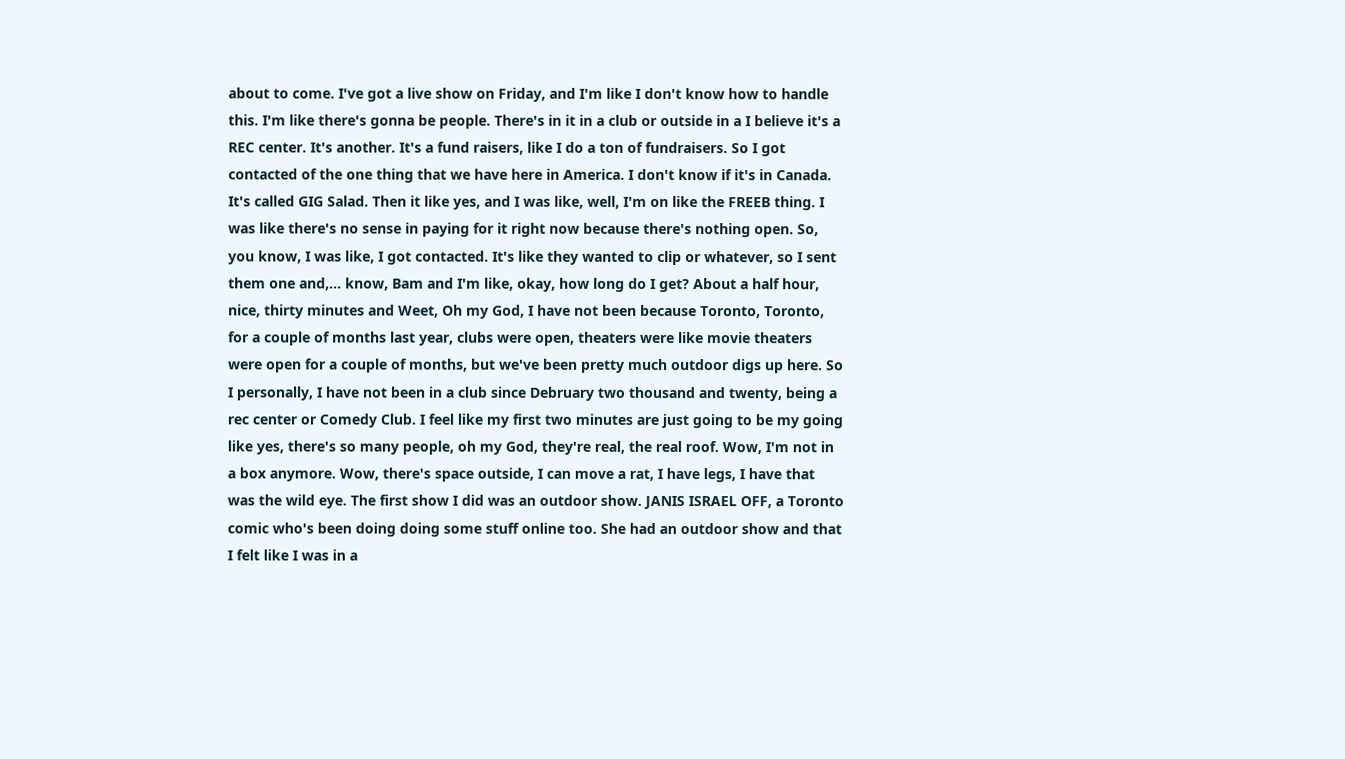about to come. I've got a live show on Friday, and I'm like I don't know how to handle this. I'm like there's gonna be people. There's in it in a club or outside in a I believe it's a REC center. It's another. It's a fund raisers, like I do a ton of fundraisers. So I got contacted of the one thing that we have here in America. I don't know if it's in Canada. It's called GIG Salad. Then it like yes, and I was like, well, I'm on like the FREEB thing. I was like there's no sense in paying for it right now because there's nothing open. So, you know, I was like, I got contacted. It's like they wanted to clip or whatever, so I sent them one and,... know, Bam and I'm like, okay, how long do I get? About a half hour, nice, thirty minutes and Weet, Oh my God, I have not been because Toronto, Toronto, for a couple of months last year, clubs were open, theaters were like movie theaters were open for a couple of months, but we've been pretty much outdoor digs up here. So I personally, I have not been in a club since Debruary two thousand and twenty, being a rec center or Comedy Club. I feel like my first two minutes are just going to be my going like yes, there's so many people, oh my God, they're real, the real roof. Wow, I'm not in a box anymore. Wow, there's space outside, I can move a rat, I have legs, I have that was the wild eye. The first show I did was an outdoor show. JANIS ISRAEL OFF, a Toronto comic who's been doing doing some stuff online too. She had an outdoor show and that I felt like I was in a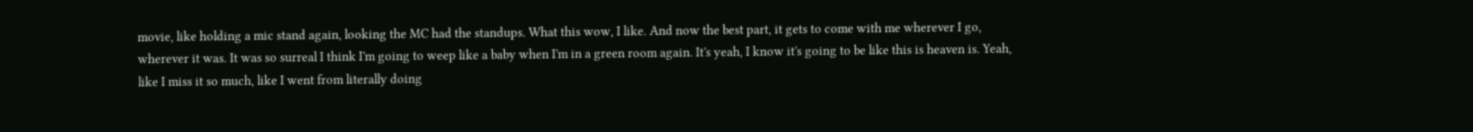movie, like holding a mic stand again, looking the MC had the standups. What this wow, I like. And now the best part, it gets to come with me wherever I go, wherever it was. It was so surreal I think I'm going to weep like a baby when I'm in a green room again. It's yeah, I know it's going to be like this is heaven is. Yeah, like I miss it so much, like I went from literally doing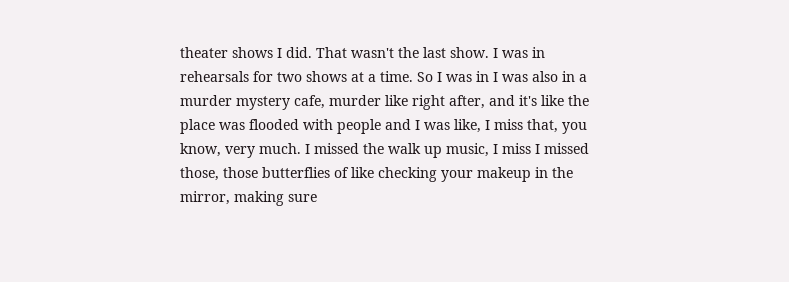theater shows I did. That wasn't the last show. I was in rehearsals for two shows at a time. So I was in I was also in a murder mystery cafe, murder like right after, and it's like the place was flooded with people and I was like, I miss that, you know, very much. I missed the walk up music, I miss I missed those, those butterflies of like checking your makeup in the mirror, making sure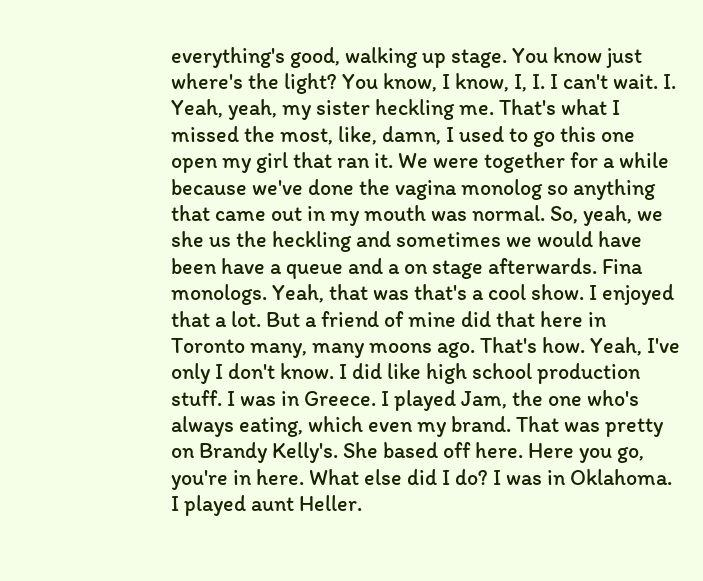everything's good, walking up stage. You know just where's the light? You know, I know, I, I. I can't wait. I. Yeah, yeah, my sister heckling me. That's what I missed the most, like, damn, I used to go this one open my girl that ran it. We were together for a while because we've done the vagina monolog so anything that came out in my mouth was normal. So, yeah, we she us the heckling and sometimes we would have been have a queue and a on stage afterwards. Fina monologs. Yeah, that was that's a cool show. I enjoyed that a lot. But a friend of mine did that here in Toronto many, many moons ago. That's how. Yeah, I've only I don't know. I did like high school production stuff. I was in Greece. I played Jam, the one who's always eating, which even my brand. That was pretty on Brandy Kelly's. She based off here. Here you go, you're in here. What else did I do? I was in Oklahoma. I played aunt Heller.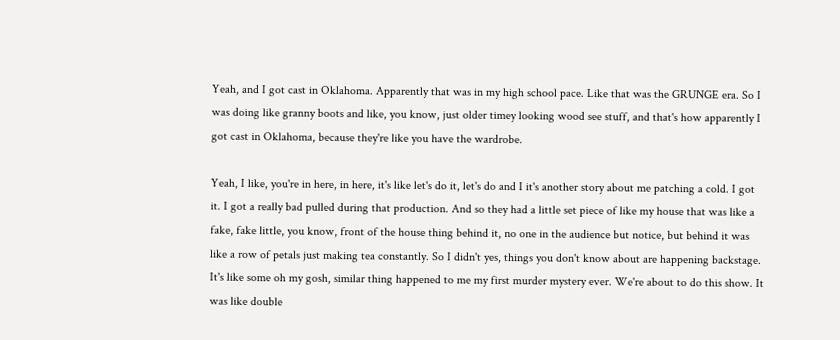Yeah, and I got cast in Oklahoma. Apparently that was in my high school pace. Like that was the GRUNGE era. So I was doing like granny boots and like, you know, just older timey looking wood see stuff, and that's how apparently I got cast in Oklahoma, because they're like you have the wardrobe.

Yeah, I like, you're in here, in here, it's like let's do it, let's do and I it's another story about me patching a cold. I got it. I got a really bad pulled during that production. And so they had a little set piece of like my house that was like a fake, fake little, you know, front of the house thing behind it, no one in the audience but notice, but behind it was like a row of petals just making tea constantly. So I didn't yes, things you don't know about are happening backstage. It's like some oh my gosh, similar thing happened to me my first murder mystery ever. We're about to do this show. It was like double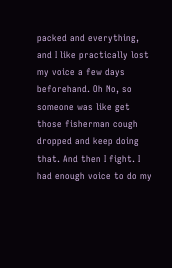packed and everything, and I like practically lost my voice a few days beforehand. Oh No, so someone was like get those fisherman cough dropped and keep doing that. And then I fight. I had enough voice to do my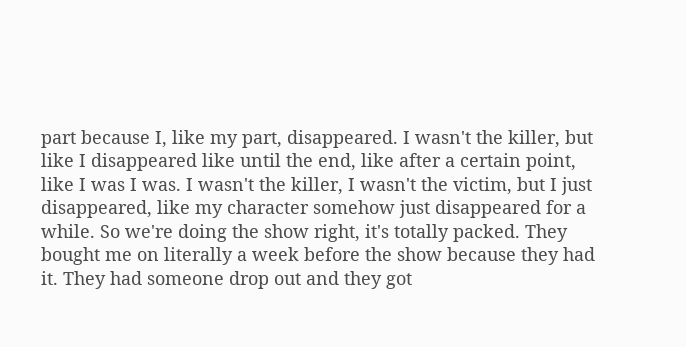part because I, like my part, disappeared. I wasn't the killer, but like I disappeared like until the end, like after a certain point, like I was I was. I wasn't the killer, I wasn't the victim, but I just disappeared, like my character somehow just disappeared for a while. So we're doing the show right, it's totally packed. They bought me on literally a week before the show because they had it. They had someone drop out and they got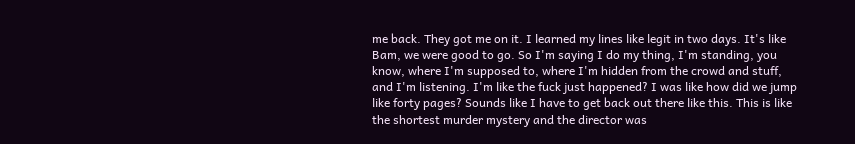me back. They got me on it. I learned my lines like legit in two days. It's like Bam, we were good to go. So I'm saying I do my thing, I'm standing, you know, where I'm supposed to, where I'm hidden from the crowd and stuff, and I'm listening. I'm like the fuck just happened? I was like how did we jump like forty pages? Sounds like I have to get back out there like this. This is like the shortest murder mystery and the director was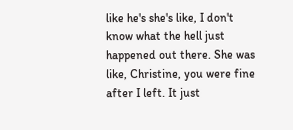like he's she's like, I don't know what the hell just happened out there. She was like, Christine, you were fine after I left. It just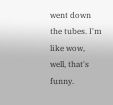went down the tubes. I'm like wow, well, that's funny.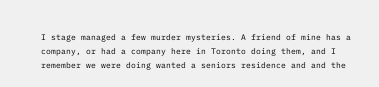I stage managed a few murder mysteries. A friend of mine has a company, or had a company here in Toronto doing them, and I remember we were doing wanted a seniors residence and and the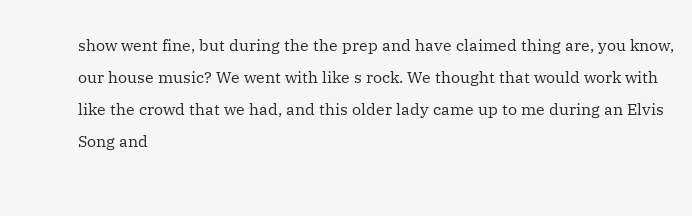show went fine, but during the the prep and have claimed thing are, you know, our house music? We went with like s rock. We thought that would work with like the crowd that we had, and this older lady came up to me during an Elvis Song and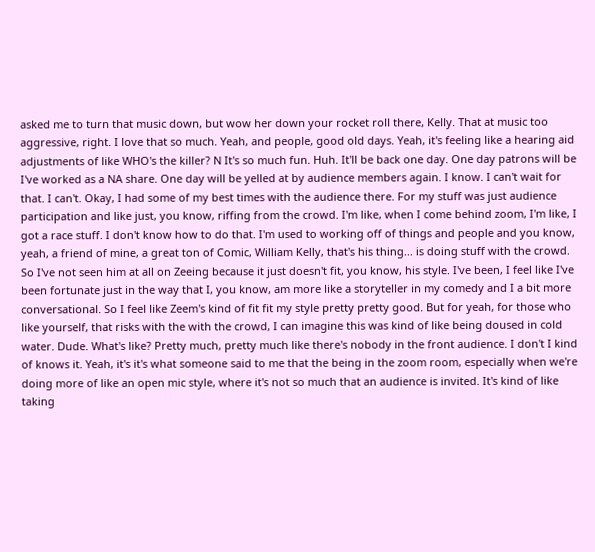asked me to turn that music down, but wow her down your rocket roll there, Kelly. That at music too aggressive, right. I love that so much. Yeah, and people, good old days. Yeah, it's feeling like a hearing aid adjustments of like WHO's the killer? N It's so much fun. Huh. It'll be back one day. One day patrons will be I've worked as a NA share. One day will be yelled at by audience members again. I know. I can't wait for that. I can't. Okay, I had some of my best times with the audience there. For my stuff was just audience participation and like just, you know, riffing from the crowd. I'm like, when I come behind zoom, I'm like, I got a race stuff. I don't know how to do that. I'm used to working off of things and people and you know, yeah, a friend of mine, a great ton of Comic, William Kelly, that's his thing... is doing stuff with the crowd. So I've not seen him at all on Zeeing because it just doesn't fit, you know, his style. I've been, I feel like I've been fortunate just in the way that I, you know, am more like a storyteller in my comedy and I a bit more conversational. So I feel like Zeem's kind of fit fit my style pretty pretty good. But for yeah, for those who like yourself, that risks with the with the crowd, I can imagine this was kind of like being doused in cold water. Dude. What's like? Pretty much, pretty much like there's nobody in the front audience. I don't I kind of knows it. Yeah, it's it's what someone said to me that the being in the zoom room, especially when we're doing more of like an open mic style, where it's not so much that an audience is invited. It's kind of like taking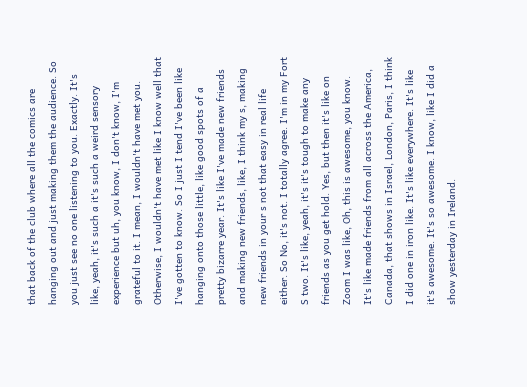that back of the club where all the comics are hanging out and just making them the audience. So you just see no one listening to you. Exactly. It's like, yeah, it's such a it's such a weird sensory experience but uh, you know, I don't know, I'm grateful to it. I mean, I wouldn't have met you. Otherwise, I wouldn't have met like I know well that I've gotten to know. So I just I tend I've been like hanging onto those little, like good spots of a pretty bizarre year. It's like I've made new friends and making new friends, like, I think my s, making new friends in your s not that easy in real life either. So No, it's not. I totally agree. I'm in my Fort S two. It's like, yeah, it's it's tough to make any friends as you get hold. Yes, but then it's like on Zoom I was like, Oh, this is awesome, you know. It's like made friends from all across the America, Canada, that shows in Israel, London, Paris, I think I did one in iron like. It's like everywhere. It's like it's awesome. It's so awesome. I know, like I did a show yesterday in Ireland.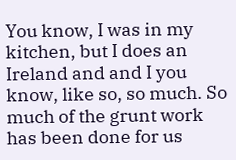You know, I was in my kitchen, but I does an Ireland and and I you know, like so, so much. So much of the grunt work has been done for us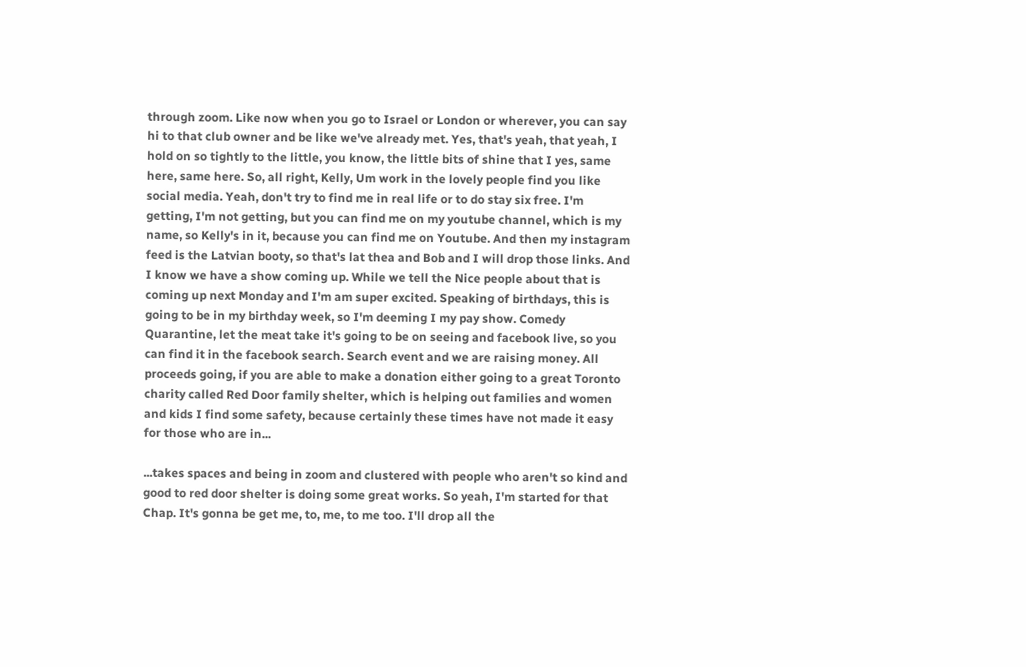through zoom. Like now when you go to Israel or London or wherever, you can say hi to that club owner and be like we've already met. Yes, that's yeah, that yeah, I hold on so tightly to the little, you know, the little bits of shine that I yes, same here, same here. So, all right, Kelly, Um work in the lovely people find you like social media. Yeah, don't try to find me in real life or to do stay six free. I'm getting, I'm not getting, but you can find me on my youtube channel, which is my name, so Kelly's in it, because you can find me on Youtube. And then my instagram feed is the Latvian booty, so that's lat thea and Bob and I will drop those links. And I know we have a show coming up. While we tell the Nice people about that is coming up next Monday and I'm am super excited. Speaking of birthdays, this is going to be in my birthday week, so I'm deeming I my pay show. Comedy Quarantine, let the meat take it's going to be on seeing and facebook live, so you can find it in the facebook search. Search event and we are raising money. All proceeds going, if you are able to make a donation either going to a great Toronto charity called Red Door family shelter, which is helping out families and women and kids I find some safety, because certainly these times have not made it easy for those who are in...

...takes spaces and being in zoom and clustered with people who aren't so kind and good to red door shelter is doing some great works. So yeah, I'm started for that Chap. It's gonna be get me, to, me, to me too. I'll drop all the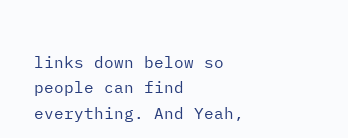links down below so people can find everything. And Yeah,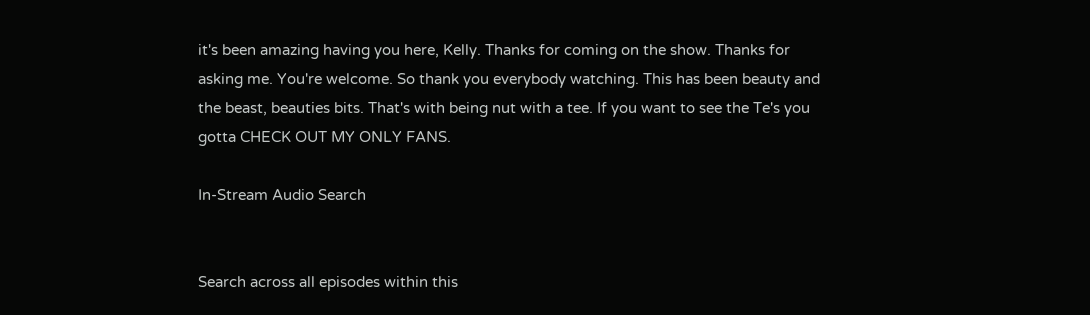it's been amazing having you here, Kelly. Thanks for coming on the show. Thanks for asking me. You're welcome. So thank you everybody watching. This has been beauty and the beast, beauties bits. That's with being nut with a tee. If you want to see the Te's you gotta CHECK OUT MY ONLY FANS.

In-Stream Audio Search


Search across all episodes within this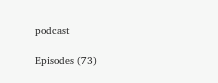podcast

Episodes (73)